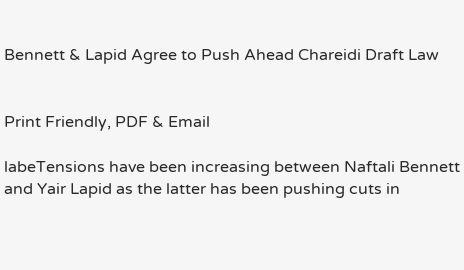Bennett & Lapid Agree to Push Ahead Chareidi Draft Law


Print Friendly, PDF & Email

labeTensions have been increasing between Naftali Bennett and Yair Lapid as the latter has been pushing cuts in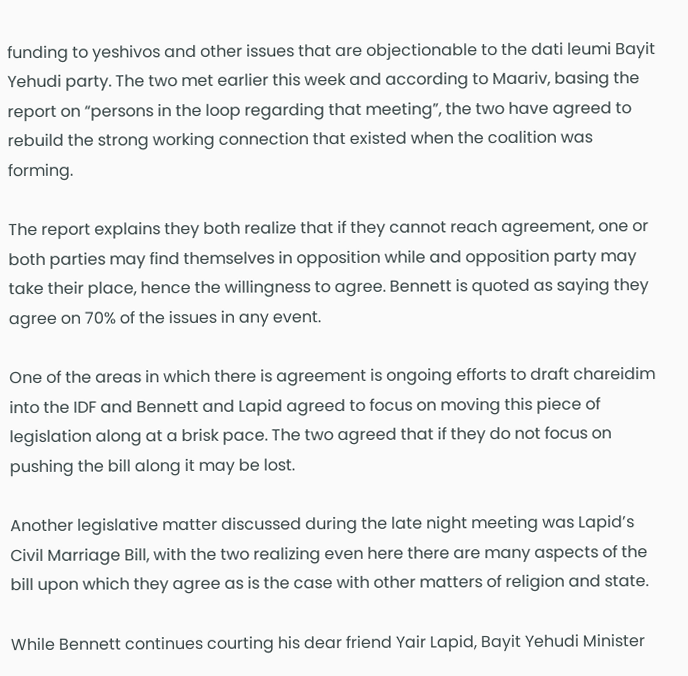funding to yeshivos and other issues that are objectionable to the dati leumi Bayit Yehudi party. The two met earlier this week and according to Maariv, basing the report on “persons in the loop regarding that meeting”, the two have agreed to rebuild the strong working connection that existed when the coalition was forming.

The report explains they both realize that if they cannot reach agreement, one or both parties may find themselves in opposition while and opposition party may take their place, hence the willingness to agree. Bennett is quoted as saying they agree on 70% of the issues in any event.

One of the areas in which there is agreement is ongoing efforts to draft chareidim into the IDF and Bennett and Lapid agreed to focus on moving this piece of legislation along at a brisk pace. The two agreed that if they do not focus on pushing the bill along it may be lost.

Another legislative matter discussed during the late night meeting was Lapid’s Civil Marriage Bill, with the two realizing even here there are many aspects of the bill upon which they agree as is the case with other matters of religion and state.

While Bennett continues courting his dear friend Yair Lapid, Bayit Yehudi Minister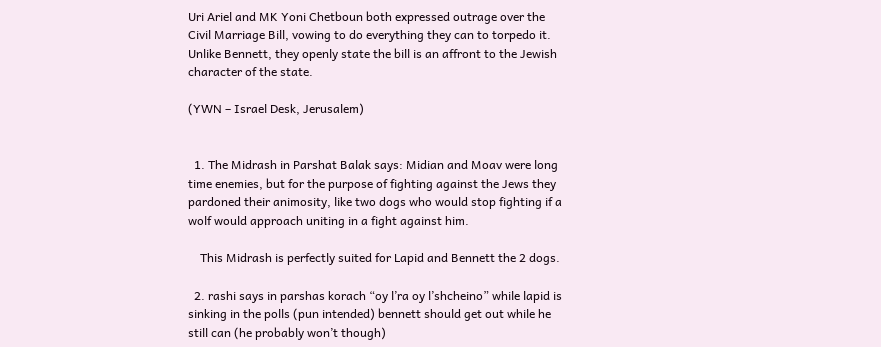Uri Ariel and MK Yoni Chetboun both expressed outrage over the Civil Marriage Bill, vowing to do everything they can to torpedo it. Unlike Bennett, they openly state the bill is an affront to the Jewish character of the state.

(YWN – Israel Desk, Jerusalem)


  1. The Midrash in Parshat Balak says: Midian and Moav were long time enemies, but for the purpose of fighting against the Jews they pardoned their animosity, like two dogs who would stop fighting if a wolf would approach uniting in a fight against him.

    This Midrash is perfectly suited for Lapid and Bennett the 2 dogs.

  2. rashi says in parshas korach “oy l’ra oy l’shcheino” while lapid is sinking in the polls (pun intended) bennett should get out while he still can (he probably won’t though)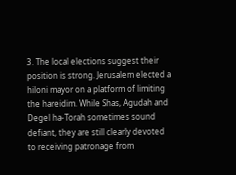3. The local elections suggest their position is strong. Jerusalem elected a hiloni mayor on a platform of limiting the hareidim. While Shas, Agudah and Degel ha-Torah sometimes sound defiant, they are still clearly devoted to receiving patronage from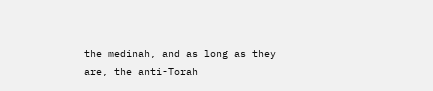the medinah, and as long as they are, the anti-Torah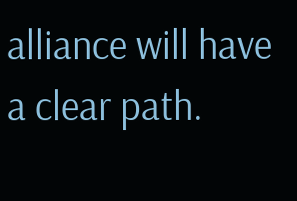alliance will have a clear path.